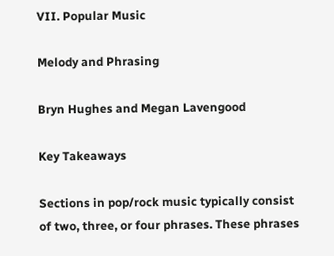VII. Popular Music

Melody and Phrasing

Bryn Hughes and Megan Lavengood

Key Takeaways

Sections in pop/rock music typically consist of two, three, or four phrases. These phrases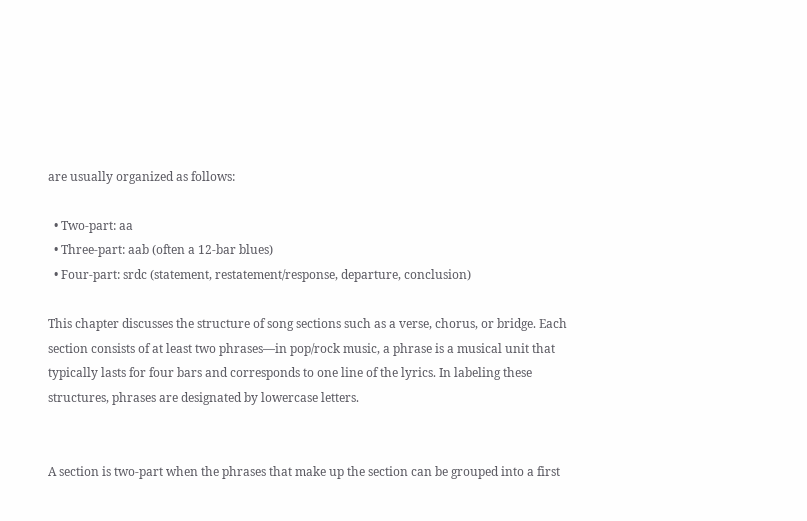are usually organized as follows:

  • Two-part: aa
  • Three-part: aab (often a 12-bar blues)
  • Four-part: srdc (statement, restatement/response, departure, conclusion)

This chapter discusses the structure of song sections such as a verse, chorus, or bridge. Each section consists of at least two phrases—in pop/rock music, a phrase is a musical unit that typically lasts for four bars and corresponds to one line of the lyrics. In labeling these structures, phrases are designated by lowercase letters.


A section is two-part when the phrases that make up the section can be grouped into a first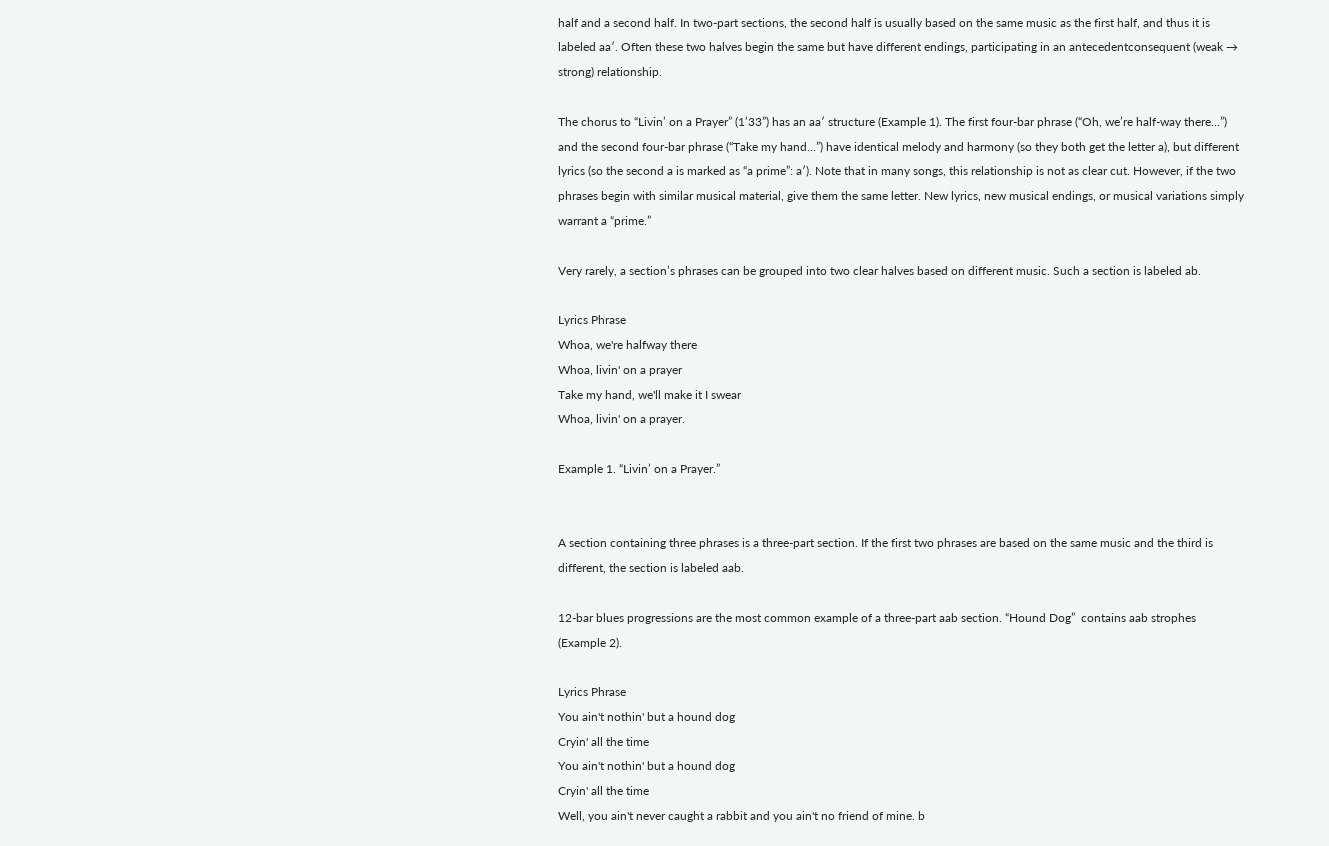half and a second half. In two-part sections, the second half is usually based on the same music as the first half, and thus it is labeled aa′. Often these two halves begin the same but have different endings, participating in an antecedentconsequent (weak → strong) relationship.

The chorus to “Livin’ on a Prayer” (1’33”) has an aa′ structure (Example 1). The first four-bar phrase (“Oh, we’re half-way there…”) and the second four-bar phrase (“Take my hand…”) have identical melody and harmony (so they both get the letter a), but different lyrics (so the second a is marked as “a prime”: a′). Note that in many songs, this relationship is not as clear cut. However, if the two phrases begin with similar musical material, give them the same letter. New lyrics, new musical endings, or musical variations simply warrant a “prime.”

Very rarely, a section’s phrases can be grouped into two clear halves based on different music. Such a section is labeled ab.

Lyrics Phrase
Whoa, we're halfway there
Whoa, livin' on a prayer
Take my hand, we'll make it I swear
Whoa, livin' on a prayer.

Example 1. “Livin’ on a Prayer.”


A section containing three phrases is a three-part section. If the first two phrases are based on the same music and the third is different, the section is labeled aab.

12-bar blues progressions are the most common example of a three-part aab section. “Hound Dog”  contains aab strophes (Example 2).

Lyrics Phrase
You ain't nothin' but a hound dog
Cryin' all the time
You ain't nothin' but a hound dog
Cryin' all the time
Well, you ain't never caught a rabbit and you ain't no friend of mine. b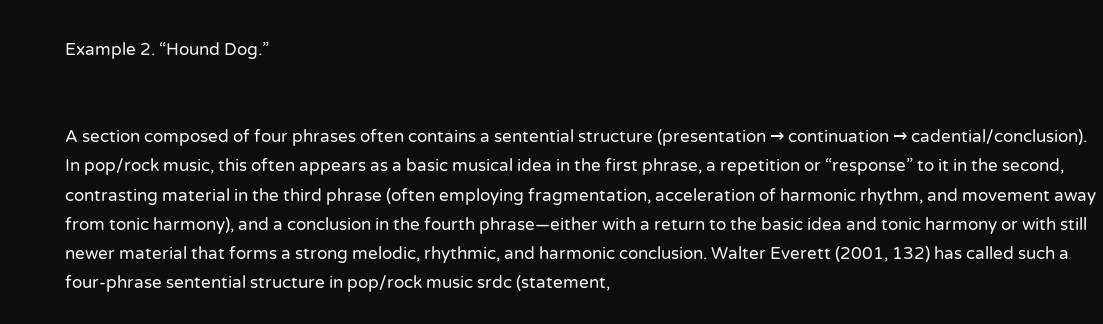Example 2. “Hound Dog.”


A section composed of four phrases often contains a sentential structure (presentation → continuation → cadential/conclusion). In pop/rock music, this often appears as a basic musical idea in the first phrase, a repetition or “response” to it in the second, contrasting material in the third phrase (often employing fragmentation, acceleration of harmonic rhythm, and movement away from tonic harmony), and a conclusion in the fourth phrase―either with a return to the basic idea and tonic harmony or with still newer material that forms a strong melodic, rhythmic, and harmonic conclusion. Walter Everett (2001, 132) has called such a four-phrase sentential structure in pop/rock music srdc (statement,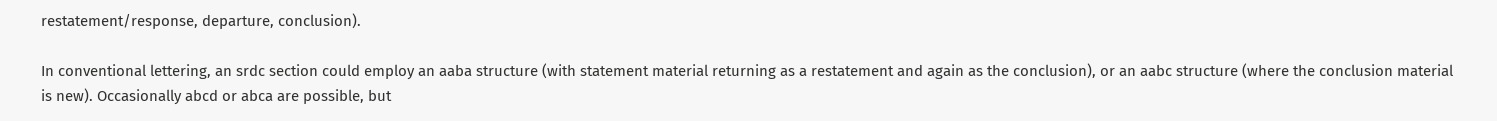restatement/response, departure, conclusion).

In conventional lettering, an srdc section could employ an aaba structure (with statement material returning as a restatement and again as the conclusion), or an aabc structure (where the conclusion material is new). Occasionally abcd or abca are possible, but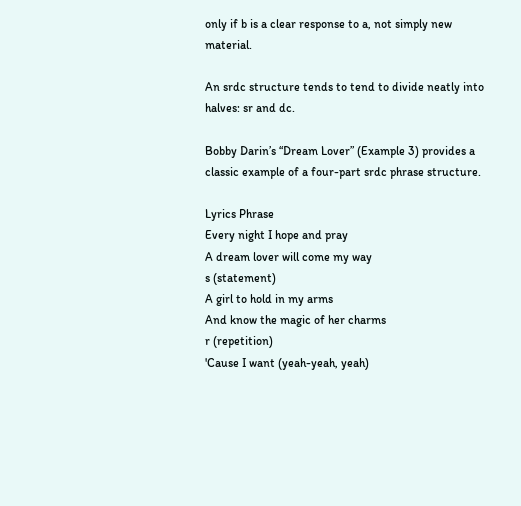only if b is a clear response to a, not simply new material.

An srdc structure tends to tend to divide neatly into halves: sr and dc.

Bobby Darin’s “Dream Lover” (Example 3) provides a classic example of a four-part srdc phrase structure.

Lyrics Phrase
Every night I hope and pray
A dream lover will come my way
s (statement)
A girl to hold in my arms
And know the magic of her charms
r (repetition)
'Cause I want (yeah-yeah, yeah)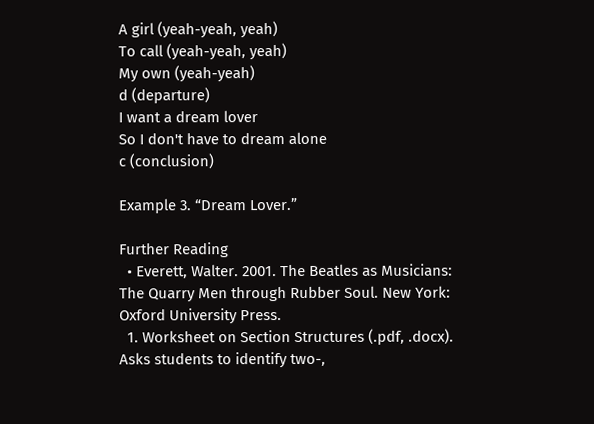A girl (yeah-yeah, yeah)
To call (yeah-yeah, yeah)
My own (yeah-yeah)
d (departure)
I want a dream lover
So I don't have to dream alone
c (conclusion)

Example 3. “Dream Lover.”

Further Reading
  • Everett, Walter. 2001. The Beatles as Musicians: The Quarry Men through Rubber Soul. New York: Oxford University Press.
  1. Worksheet on Section Structures (.pdf, .docx). Asks students to identify two-,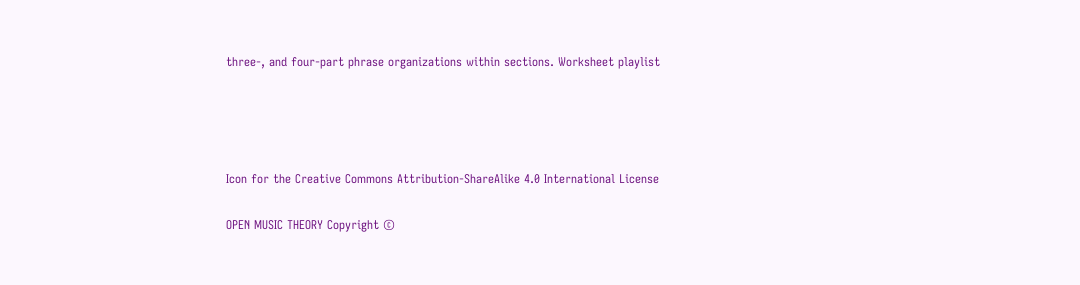three-, and four-part phrase organizations within sections. Worksheet playlist




Icon for the Creative Commons Attribution-ShareAlike 4.0 International License

OPEN MUSIC THEORY Copyright ©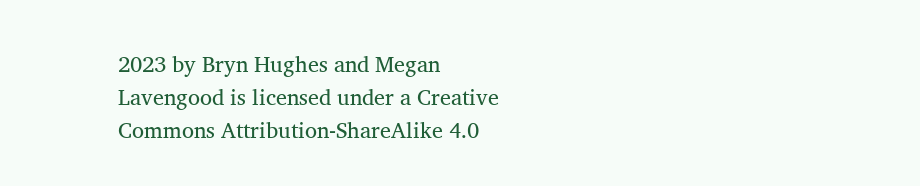2023 by Bryn Hughes and Megan Lavengood is licensed under a Creative Commons Attribution-ShareAlike 4.0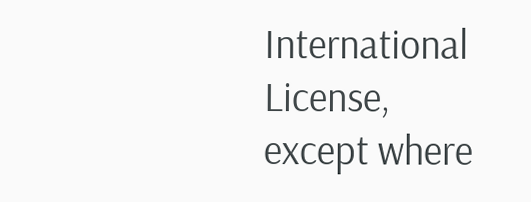International License, except where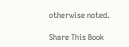otherwise noted.

Share This Book